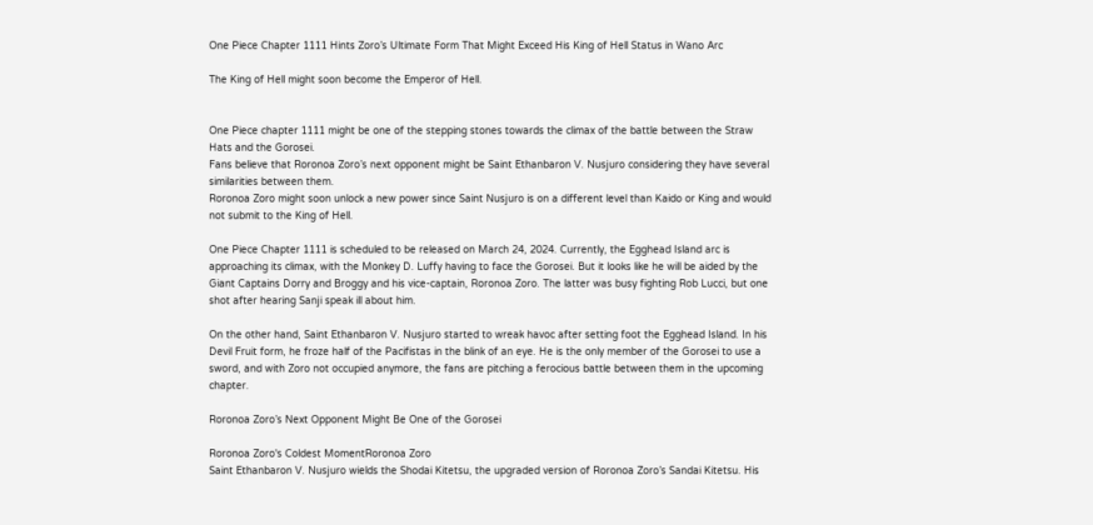One Piece Chapter 1111 Hints Zoro’s Ultimate Form That Might Exceed His King of Hell Status in Wano Arc

The King of Hell might soon become the Emperor of Hell.


One Piece chapter 1111 might be one of the stepping stones towards the climax of the battle between the Straw Hats and the Gorosei.
Fans believe that Roronoa Zoro’s next opponent might be Saint Ethanbaron V. Nusjuro considering they have several similarities between them.
Roronoa Zoro might soon unlock a new power since Saint Nusjuro is on a different level than Kaido or King and would not submit to the King of Hell.

One Piece Chapter 1111 is scheduled to be released on March 24, 2024. Currently, the Egghead Island arc is approaching its climax, with the Monkey D. Luffy having to face the Gorosei. But it looks like he will be aided by the Giant Captains Dorry and Broggy and his vice-captain, Roronoa Zoro. The latter was busy fighting Rob Lucci, but one shot after hearing Sanji speak ill about him.

On the other hand, Saint Ethanbaron V. Nusjuro started to wreak havoc after setting foot the Egghead Island. In his Devil Fruit form, he froze half of the Pacifistas in the blink of an eye. He is the only member of the Gorosei to use a sword, and with Zoro not occupied anymore, the fans are pitching a ferocious battle between them in the upcoming chapter.

Roronoa Zoro’s Next Opponent Might Be One of the Gorosei

Roronoa Zoro's Coldest MomentRoronoa Zoro
Saint Ethanbaron V. Nusjuro wields the Shodai Kitetsu, the upgraded version of Roronoa Zoro’s Sandai Kitetsu. His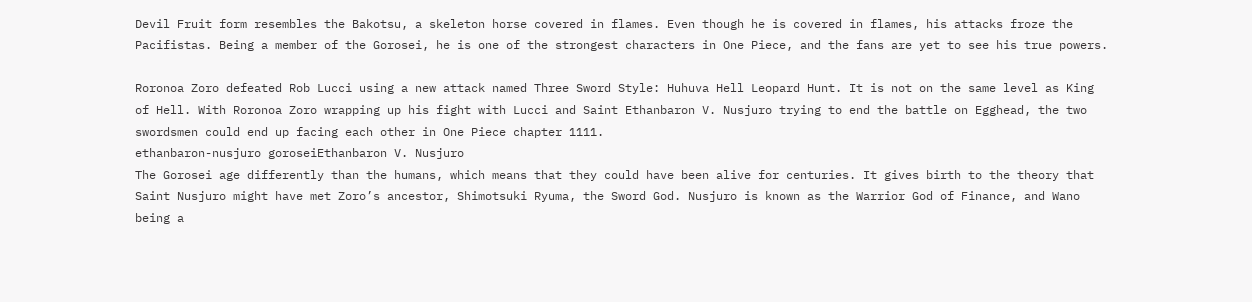Devil Fruit form resembles the Bakotsu, a skeleton horse covered in flames. Even though he is covered in flames, his attacks froze the Pacifistas. Being a member of the Gorosei, he is one of the strongest characters in One Piece, and the fans are yet to see his true powers.

Roronoa Zoro defeated Rob Lucci using a new attack named Three Sword Style: Huhuva Hell Leopard Hunt. It is not on the same level as King of Hell. With Roronoa Zoro wrapping up his fight with Lucci and Saint Ethanbaron V. Nusjuro trying to end the battle on Egghead, the two swordsmen could end up facing each other in One Piece chapter 1111.
ethanbaron-nusjuro goroseiEthanbaron V. Nusjuro
The Gorosei age differently than the humans, which means that they could have been alive for centuries. It gives birth to the theory that Saint Nusjuro might have met Zoro’s ancestor, Shimotsuki Ryuma, the Sword God. Nusjuro is known as the Warrior God of Finance, and Wano being a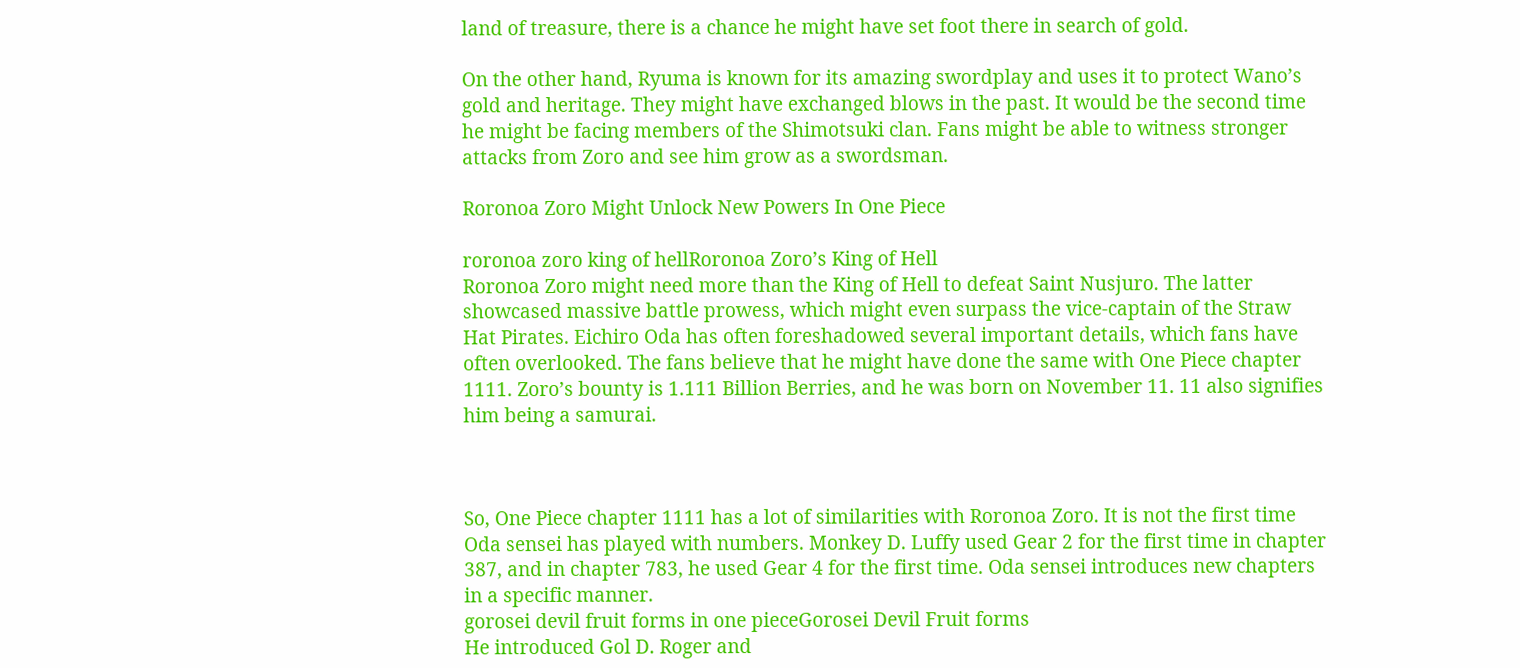land of treasure, there is a chance he might have set foot there in search of gold.

On the other hand, Ryuma is known for its amazing swordplay and uses it to protect Wano’s gold and heritage. They might have exchanged blows in the past. It would be the second time he might be facing members of the Shimotsuki clan. Fans might be able to witness stronger attacks from Zoro and see him grow as a swordsman.

Roronoa Zoro Might Unlock New Powers In One Piece

roronoa zoro king of hellRoronoa Zoro’s King of Hell
Roronoa Zoro might need more than the King of Hell to defeat Saint Nusjuro. The latter showcased massive battle prowess, which might even surpass the vice-captain of the Straw Hat Pirates. Eichiro Oda has often foreshadowed several important details, which fans have often overlooked. The fans believe that he might have done the same with One Piece chapter 1111. Zoro’s bounty is 1.111 Billion Berries, and he was born on November 11. 11 also signifies him being a samurai.



So, One Piece chapter 1111 has a lot of similarities with Roronoa Zoro. It is not the first time Oda sensei has played with numbers. Monkey D. Luffy used Gear 2 for the first time in chapter 387, and in chapter 783, he used Gear 4 for the first time. Oda sensei introduces new chapters in a specific manner.
gorosei devil fruit forms in one pieceGorosei Devil Fruit forms
He introduced Gol D. Roger and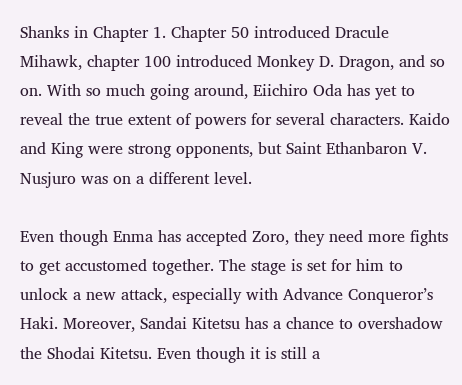Shanks in Chapter 1. Chapter 50 introduced Dracule Mihawk, chapter 100 introduced Monkey D. Dragon, and so on. With so much going around, Eiichiro Oda has yet to reveal the true extent of powers for several characters. Kaido and King were strong opponents, but Saint Ethanbaron V. Nusjuro was on a different level.

Even though Enma has accepted Zoro, they need more fights to get accustomed together. The stage is set for him to unlock a new attack, especially with Advance Conqueror’s Haki. Moreover, Sandai Kitetsu has a chance to overshadow the Shodai Kitetsu. Even though it is still a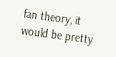fan theory, it would be pretty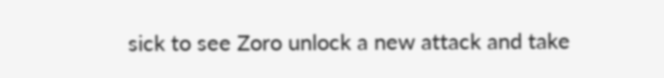sick to see Zoro unlock a new attack and take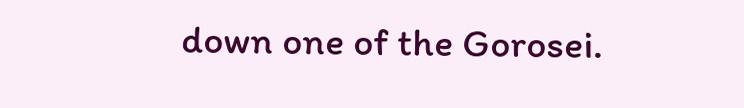down one of the Gorosei.